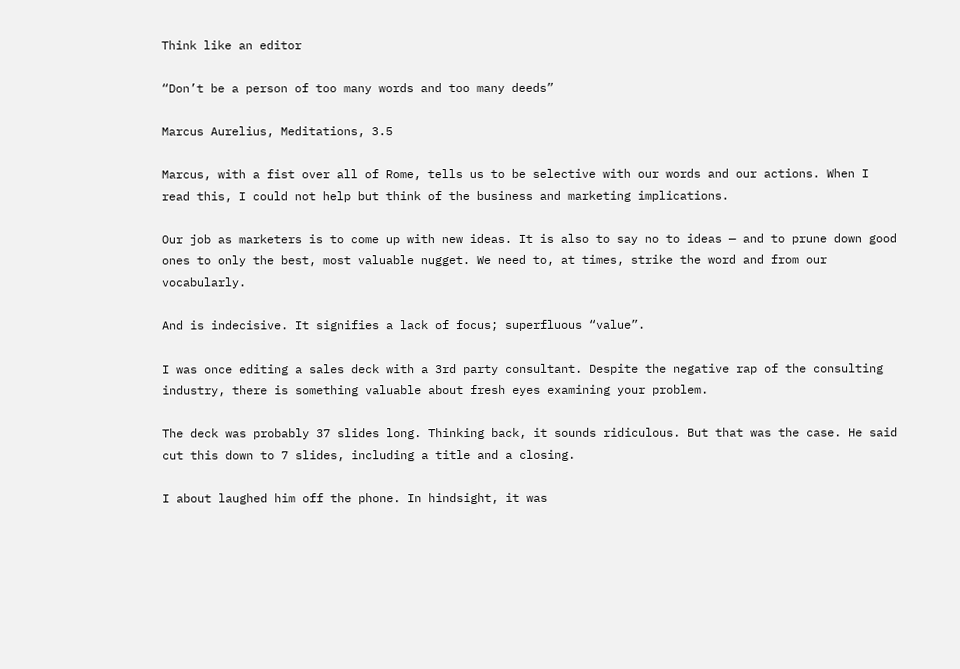Think like an editor

“Don’t be a person of too many words and too many deeds”

Marcus Aurelius, Meditations, 3.5

Marcus, with a fist over all of Rome, tells us to be selective with our words and our actions. When I read this, I could not help but think of the business and marketing implications.

Our job as marketers is to come up with new ideas. It is also to say no to ideas — and to prune down good ones to only the best, most valuable nugget. We need to, at times, strike the word and from our vocabularly.

And is indecisive. It signifies a lack of focus; superfluous “value”.

I was once editing a sales deck with a 3rd party consultant. Despite the negative rap of the consulting industry, there is something valuable about fresh eyes examining your problem.

The deck was probably 37 slides long. Thinking back, it sounds ridiculous. But that was the case. He said cut this down to 7 slides, including a title and a closing.

I about laughed him off the phone. In hindsight, it was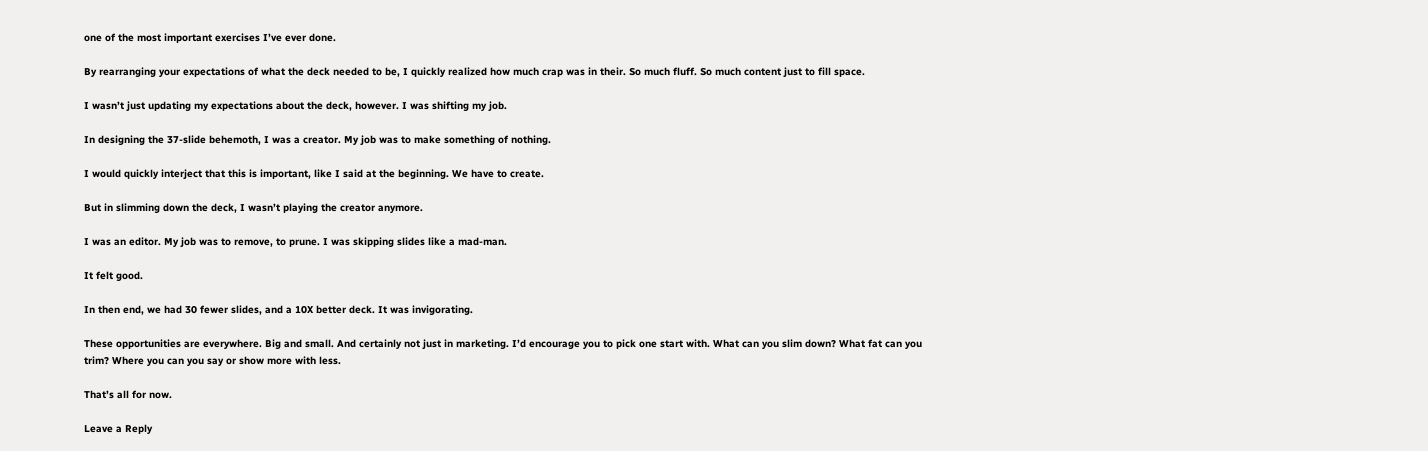one of the most important exercises I’ve ever done.

By rearranging your expectations of what the deck needed to be, I quickly realized how much crap was in their. So much fluff. So much content just to fill space.

I wasn’t just updating my expectations about the deck, however. I was shifting my job.

In designing the 37-slide behemoth, I was a creator. My job was to make something of nothing.

I would quickly interject that this is important, like I said at the beginning. We have to create.

But in slimming down the deck, I wasn’t playing the creator anymore.

I was an editor. My job was to remove, to prune. I was skipping slides like a mad-man.

It felt good.

In then end, we had 30 fewer slides, and a 10X better deck. It was invigorating.

These opportunities are everywhere. Big and small. And certainly not just in marketing. I’d encourage you to pick one start with. What can you slim down? What fat can you trim? Where you can you say or show more with less.

That’s all for now.

Leave a Reply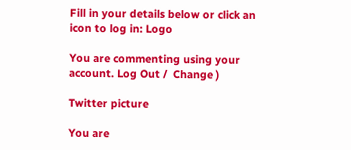Fill in your details below or click an icon to log in: Logo

You are commenting using your account. Log Out /  Change )

Twitter picture

You are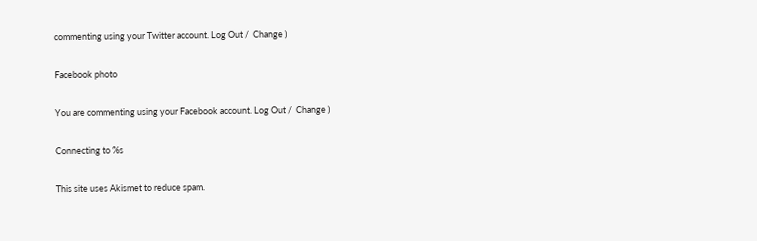commenting using your Twitter account. Log Out /  Change )

Facebook photo

You are commenting using your Facebook account. Log Out /  Change )

Connecting to %s

This site uses Akismet to reduce spam.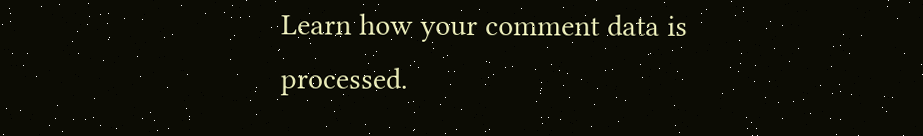Learn how your comment data is processed.